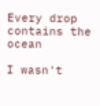Every drop contains the ocean

I wasn't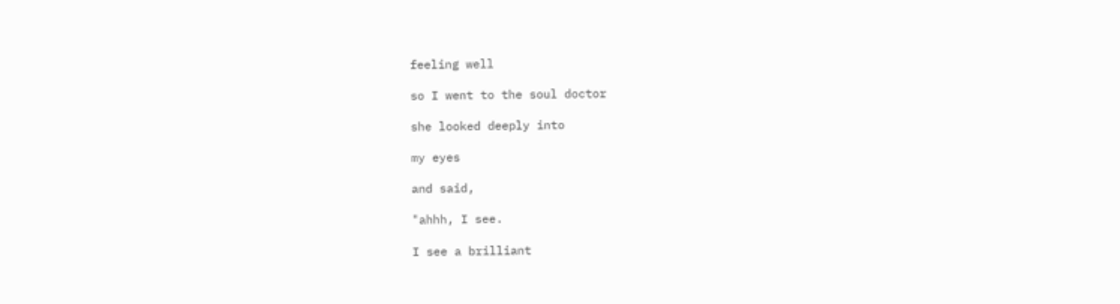feeling well

so I went to the soul doctor

she looked deeply into

my eyes

and said,

"ahhh, I see.

I see a brilliant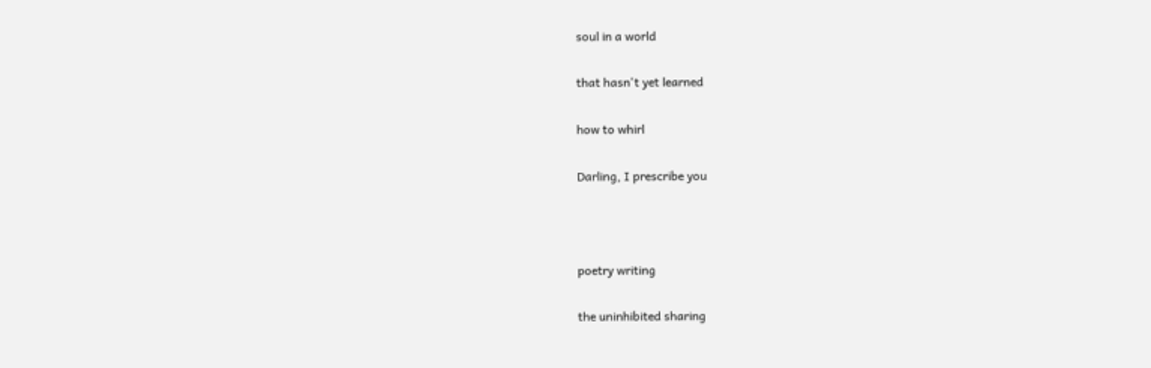soul in a world

that hasn't yet learned

how to whirl

Darling, I prescribe you



poetry writing

the uninhibited sharing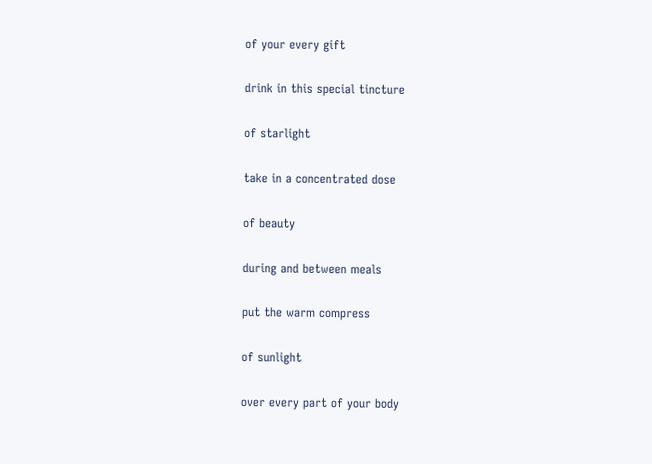of your every gift

drink in this special tincture

of starlight

take in a concentrated dose

of beauty

during and between meals

put the warm compress

of sunlight

over every part of your body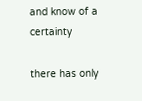and know of a certainty

there has only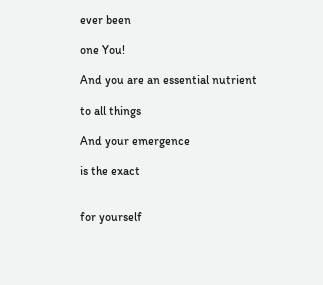ever been

one You!

And you are an essential nutrient

to all things

And your emergence

is the exact


for yourself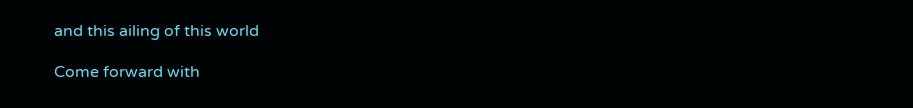and this ailing of this world

Come forward with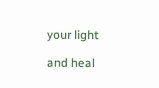your light

and heal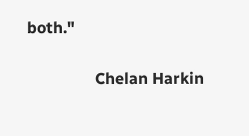both."

                 Chelan Harkin